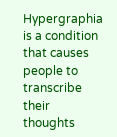Hypergraphia is a condition that causes people to transcribe their thoughts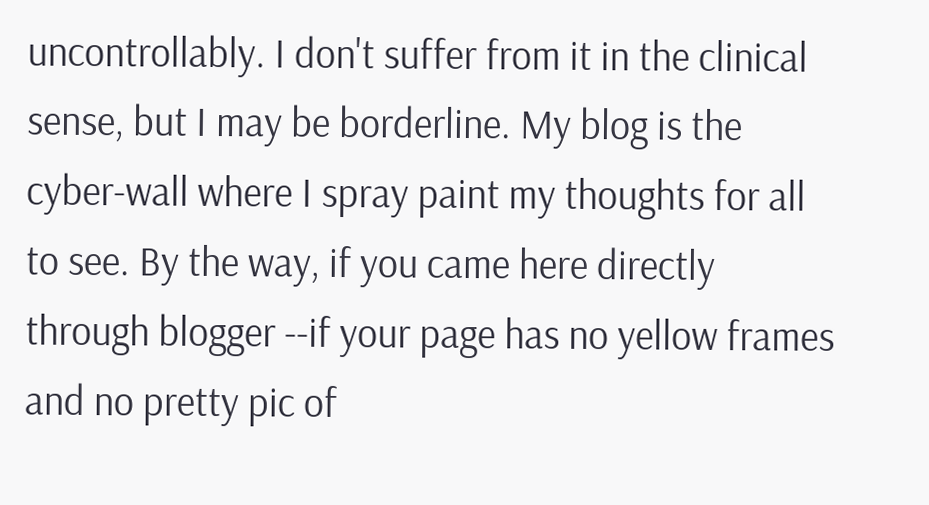uncontrollably. I don't suffer from it in the clinical sense, but I may be borderline. My blog is the cyber-wall where I spray paint my thoughts for all to see. By the way, if you came here directly through blogger --if your page has no yellow frames and no pretty pic of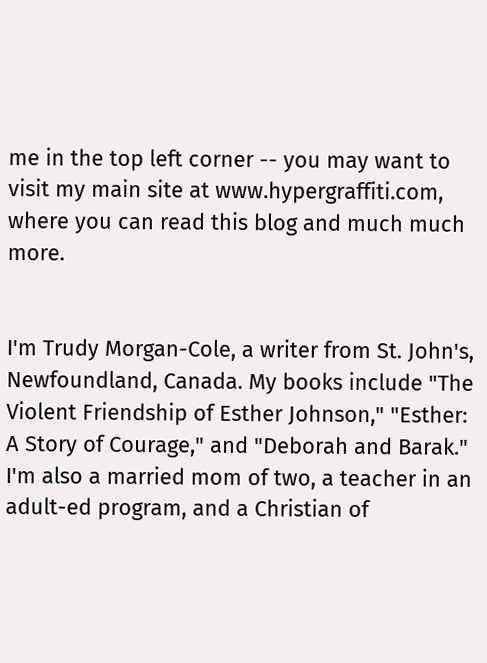me in the top left corner -- you may want to visit my main site at www.hypergraffiti.com, where you can read this blog and much much more.


I'm Trudy Morgan-Cole, a writer from St. John's, Newfoundland, Canada. My books include "The Violent Friendship of Esther Johnson," "Esther: A Story of Courage," and "Deborah and Barak." I'm also a married mom of two, a teacher in an adult-ed program, and a Christian of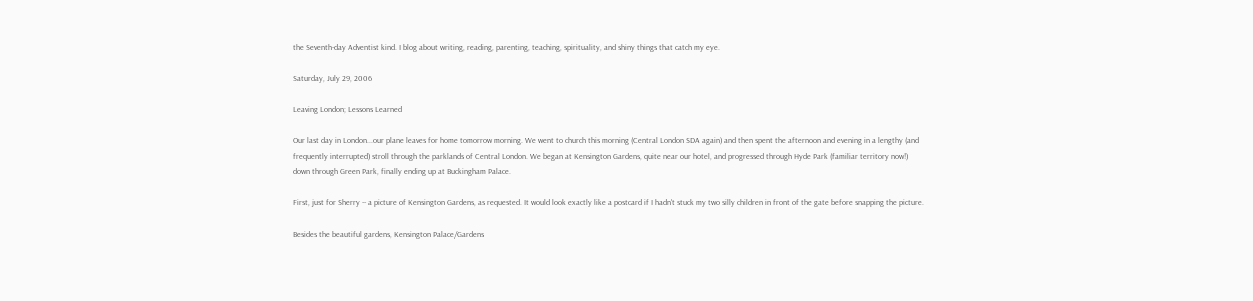the Seventh-day Adventist kind. I blog about writing, reading, parenting, teaching, spirituality, and shiny things that catch my eye.

Saturday, July 29, 2006

Leaving London; Lessons Learned

Our last day in London...our plane leaves for home tomorrow morning. We went to church this morning (Central London SDA again) and then spent the afternoon and evening in a lengthy (and frequently interrupted) stroll through the parklands of Central London. We began at Kensington Gardens, quite near our hotel, and progressed through Hyde Park (familiar territory now!) down through Green Park, finally ending up at Buckingham Palace.

First, just for Sherry -- a picture of Kensington Gardens, as requested. It would look exactly like a postcard if I hadn't stuck my two silly children in front of the gate before snapping the picture.

Besides the beautiful gardens, Kensington Palace/Gardens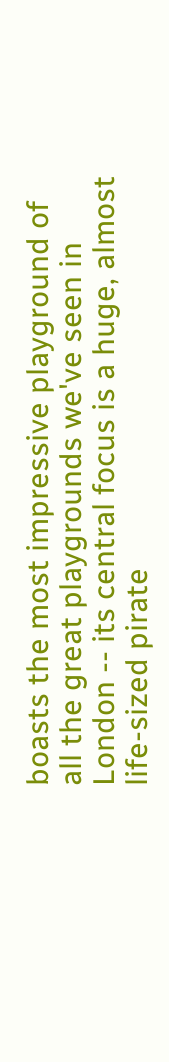boasts the most impressive playground of all the great playgrounds we've seen in London -- its central focus is a huge, almost life-sized pirate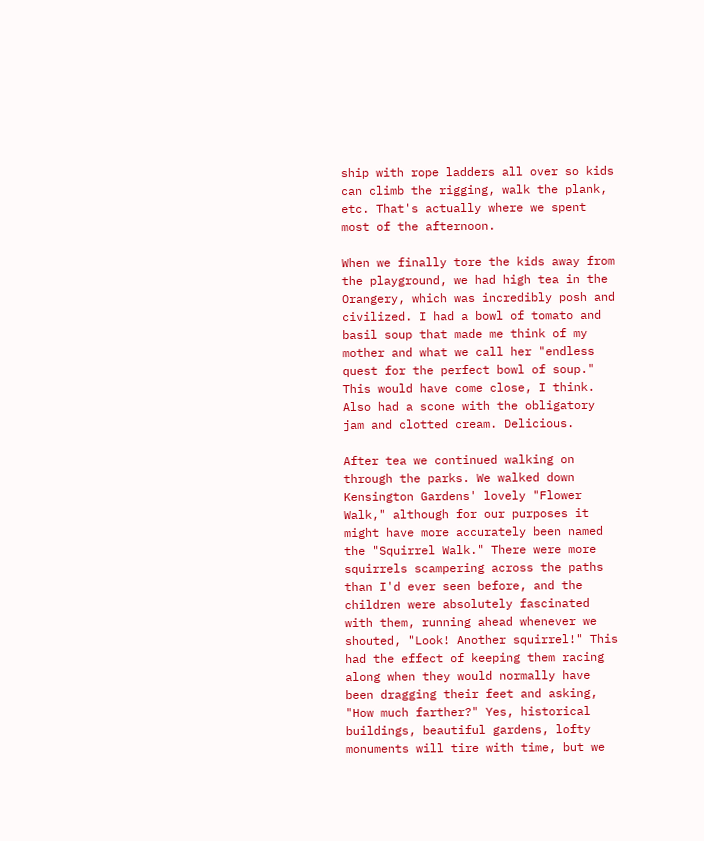ship with rope ladders all over so kids can climb the rigging, walk the plank, etc. That's actually where we spent most of the afternoon.

When we finally tore the kids away from the playground, we had high tea in the Orangery, which was incredibly posh and civilized. I had a bowl of tomato and basil soup that made me think of my mother and what we call her "endless quest for the perfect bowl of soup." This would have come close, I think. Also had a scone with the obligatory jam and clotted cream. Delicious.

After tea we continued walking on through the parks. We walked down Kensington Gardens' lovely "Flower Walk," although for our purposes it might have more accurately been named the "Squirrel Walk." There were more squirrels scampering across the paths than I'd ever seen before, and the children were absolutely fascinated with them, running ahead whenever we shouted, "Look! Another squirrel!" This had the effect of keeping them racing along when they would normally have been dragging their feet and asking, "How much farther?" Yes, historical buildings, beautiful gardens, lofty monuments will tire with time, but we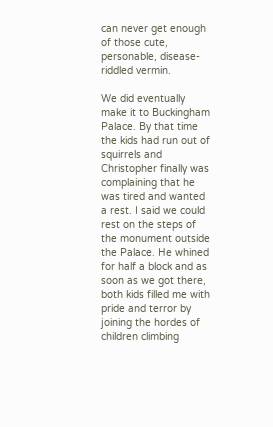can never get enough of those cute, personable, disease-riddled vermin.

We did eventually make it to Buckingham Palace. By that time the kids had run out of squirrels and Christopher finally was complaining that he was tired and wanted a rest. I said we could rest on the steps of the monument outside the Palace. He whined for half a block and as soon as we got there, both kids filled me with pride and terror by joining the hordes of children climbing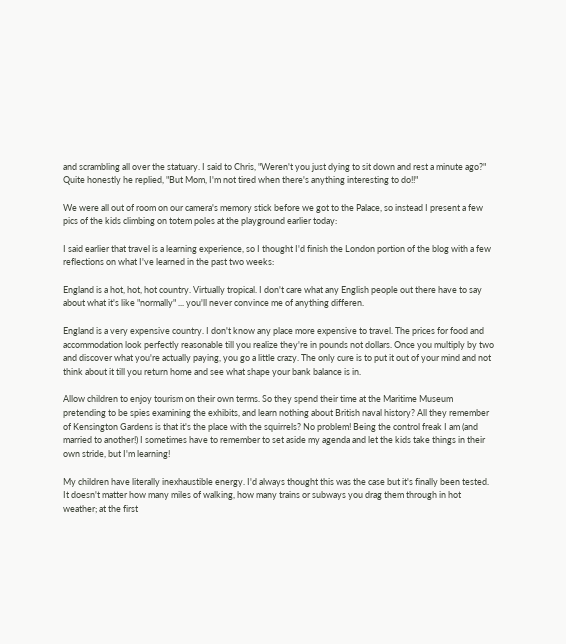and scrambling all over the statuary. I said to Chris, "Weren't you just dying to sit down and rest a minute ago?" Quite honestly he replied, "But Mom, I'm not tired when there's anything interesting to do!!"

We were all out of room on our camera's memory stick before we got to the Palace, so instead I present a few pics of the kids climbing on totem poles at the playground earlier today:

I said earlier that travel is a learning experience, so I thought I'd finish the London portion of the blog with a few reflections on what I've learned in the past two weeks:

England is a hot, hot, hot country. Virtually tropical. I don't care what any English people out there have to say about what it's like "normally" ... you'll never convince me of anything differen.

England is a very expensive country. I don't know any place more expensive to travel. The prices for food and accommodation look perfectly reasonable till you realize they're in pounds not dollars. Once you multiply by two and discover what you're actually paying, you go a little crazy. The only cure is to put it out of your mind and not think about it till you return home and see what shape your bank balance is in.

Allow children to enjoy tourism on their own terms. So they spend their time at the Maritime Museum pretending to be spies examining the exhibits, and learn nothing about British naval history? All they remember of Kensington Gardens is that it's the place with the squirrels? No problem! Being the control freak I am (and married to another!) I sometimes have to remember to set aside my agenda and let the kids take things in their own stride, but I'm learning!

My children have literally inexhaustible energy. I'd always thought this was the case but it's finally been tested. It doesn't matter how many miles of walking, how many trains or subways you drag them through in hot weather; at the first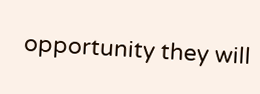opportunity they will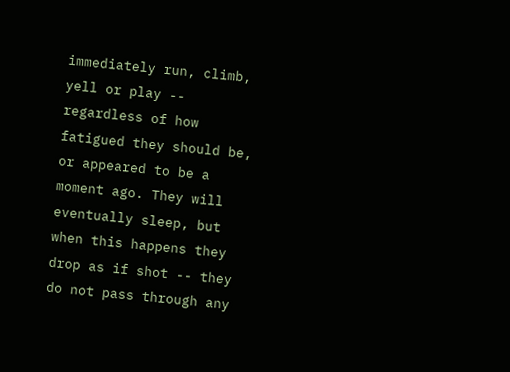immediately run, climb, yell or play -- regardless of how fatigued they should be, or appeared to be a moment ago. They will eventually sleep, but when this happens they drop as if shot -- they do not pass through any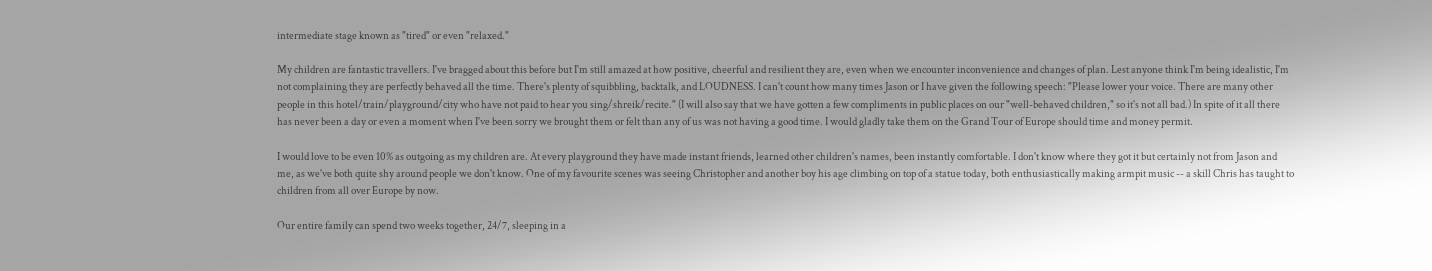intermediate stage known as "tired" or even "relaxed."

My children are fantastic travellers. I've bragged about this before but I'm still amazed at how positive, cheerful and resilient they are, even when we encounter inconvenience and changes of plan. Lest anyone think I'm being idealistic, I'm not complaining they are perfectly behaved all the time. There's plenty of squibbling, backtalk, and LOUDNESS. I can't count how many times Jason or I have given the following speech: "Please lower your voice. There are many other people in this hotel/train/playground/city who have not paid to hear you sing/shreik/recite." (I will also say that we have gotten a few compliments in public places on our "well-behaved children," so it's not all bad.) In spite of it all there has never been a day or even a moment when I've been sorry we brought them or felt than any of us was not having a good time. I would gladly take them on the Grand Tour of Europe should time and money permit.

I would love to be even 10% as outgoing as my children are. At every playground they have made instant friends, learned other children's names, been instantly comfortable. I don't know where they got it but certainly not from Jason and me, as we've both quite shy around people we don't know. One of my favourite scenes was seeing Christopher and another boy his age climbing on top of a statue today, both enthusiastically making armpit music -- a skill Chris has taught to children from all over Europe by now.

Our entire family can spend two weeks together, 24/7, sleeping in a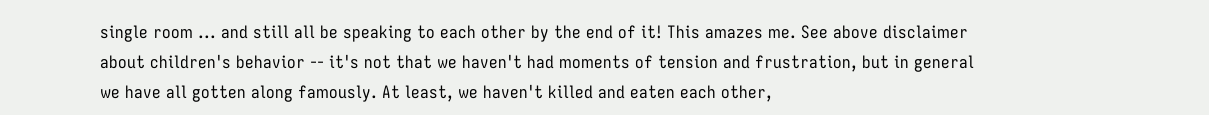single room ... and still all be speaking to each other by the end of it! This amazes me. See above disclaimer about children's behavior -- it's not that we haven't had moments of tension and frustration, but in general we have all gotten along famously. At least, we haven't killed and eaten each other,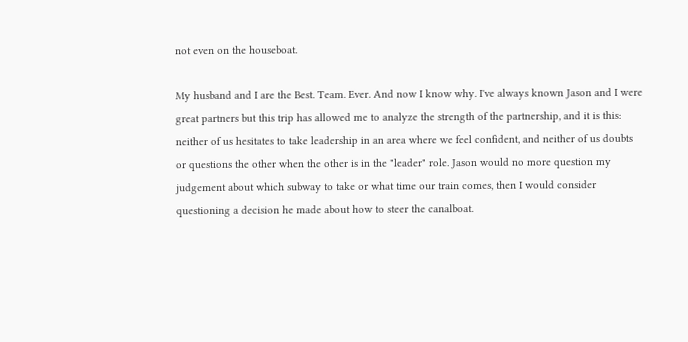not even on the houseboat.

My husband and I are the Best. Team. Ever. And now I know why. I've always known Jason and I were great partners but this trip has allowed me to analyze the strength of the partnership, and it is this: neither of us hesitates to take leadership in an area where we feel confident, and neither of us doubts or questions the other when the other is in the "leader" role. Jason would no more question my judgement about which subway to take or what time our train comes, then I would consider questioning a decision he made about how to steer the canalboat.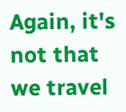Again, it's not that we travel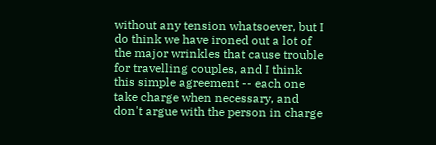without any tension whatsoever, but I do think we have ironed out a lot of the major wrinkles that cause trouble for travelling couples, and I think this simple agreement -- each one take charge when necessary, and don't argue with the person in charge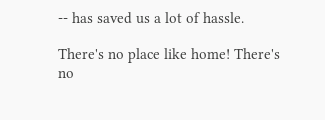-- has saved us a lot of hassle.

There's no place like home! There's no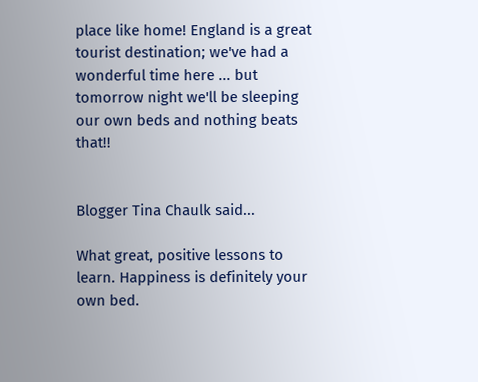place like home! England is a great tourist destination; we've had a wonderful time here ... but tomorrow night we'll be sleeping our own beds and nothing beats that!!


Blogger Tina Chaulk said...

What great, positive lessons to learn. Happiness is definitely your own bed.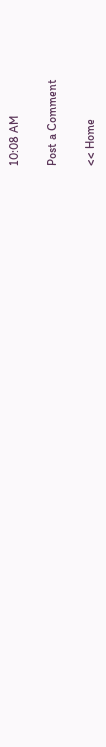10:08 AM

Post a Comment

<< Home